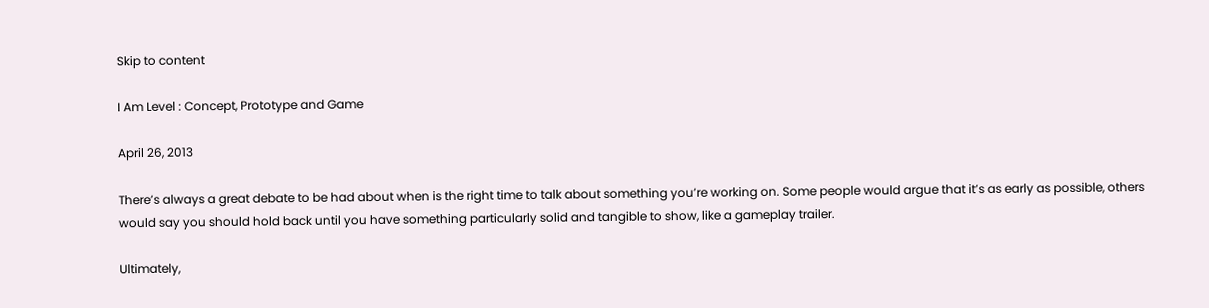Skip to content

I Am Level : Concept, Prototype and Game

April 26, 2013

There’s always a great debate to be had about when is the right time to talk about something you’re working on. Some people would argue that it’s as early as possible, others would say you should hold back until you have something particularly solid and tangible to show, like a gameplay trailer.

Ultimately,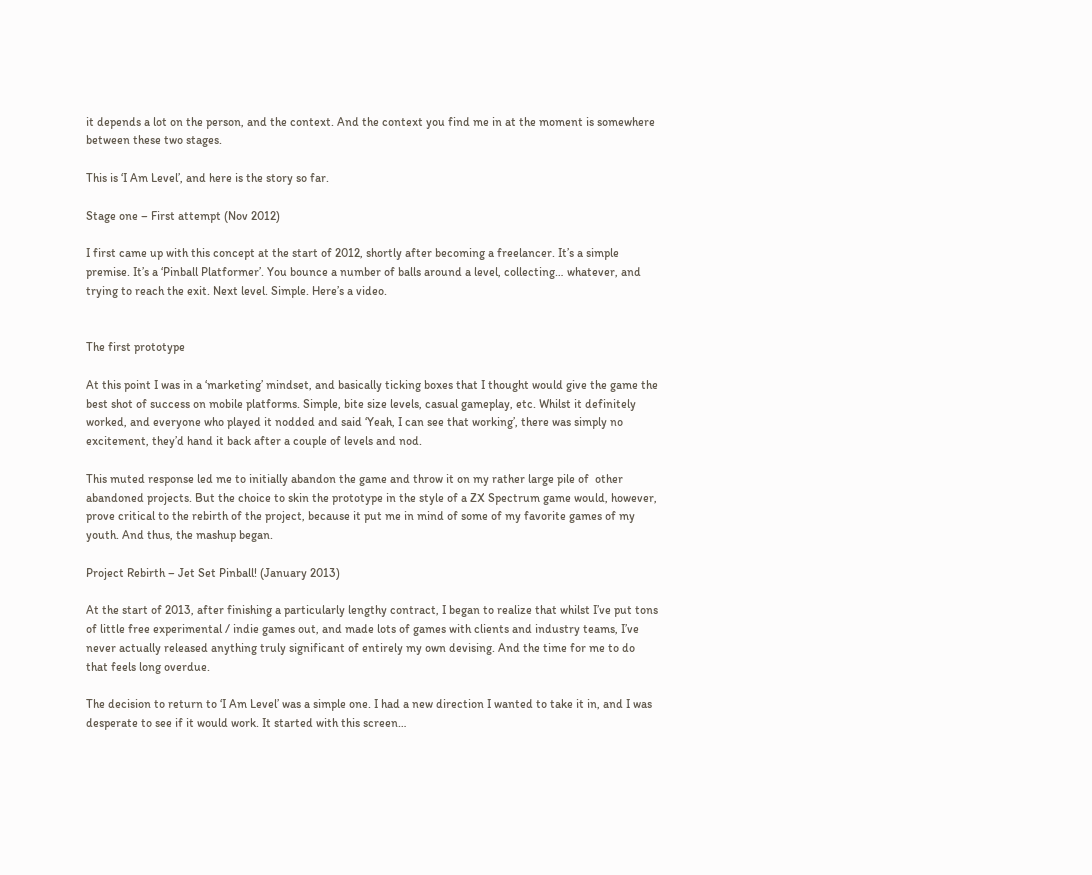it depends a lot on the person, and the context. And the context you find me in at the moment is somewhere between these two stages.

This is ‘I Am Level’, and here is the story so far.

Stage one – First attempt (Nov 2012)

I first came up with this concept at the start of 2012, shortly after becoming a freelancer. It’s a simple premise. It’s a ‘Pinball Platformer’. You bounce a number of balls around a level, collecting… whatever, and trying to reach the exit. Next level. Simple. Here’s a video.


The first prototype

At this point I was in a ‘marketing’ mindset, and basically ticking boxes that I thought would give the game the best shot of success on mobile platforms. Simple, bite size levels, casual gameplay, etc. Whilst it definitely worked, and everyone who played it nodded and said ‘Yeah, I can see that working’, there was simply no excitement, they’d hand it back after a couple of levels and nod.

This muted response led me to initially abandon the game and throw it on my rather large pile of  other abandoned projects. But the choice to skin the prototype in the style of a ZX Spectrum game would, however, prove critical to the rebirth of the project, because it put me in mind of some of my favorite games of my youth. And thus, the mashup began.

Project Rebirth – Jet Set Pinball! (January 2013)

At the start of 2013, after finishing a particularly lengthy contract, I began to realize that whilst I’ve put tons of little free experimental / indie games out, and made lots of games with clients and industry teams, I’ve never actually released anything truly significant of entirely my own devising. And the time for me to do that feels long overdue.

The decision to return to ‘I Am Level’ was a simple one. I had a new direction I wanted to take it in, and I was desperate to see if it would work. It started with this screen…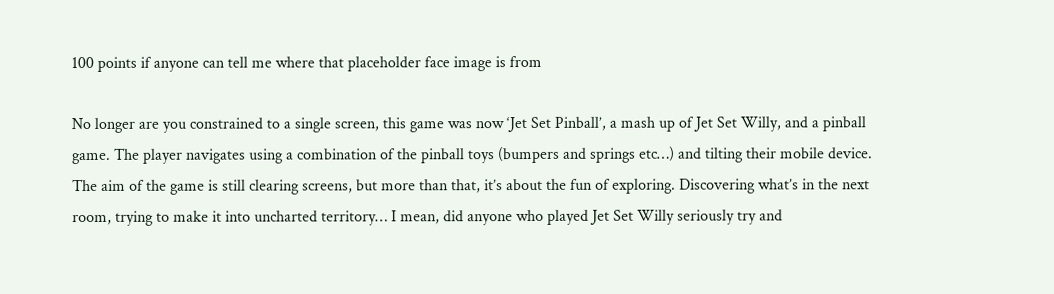100 points if anyone can tell me where that placeholder face image is from

No longer are you constrained to a single screen, this game was now ‘Jet Set Pinball’, a mash up of Jet Set Willy, and a pinball game. The player navigates using a combination of the pinball toys (bumpers and springs etc…) and tilting their mobile device. The aim of the game is still clearing screens, but more than that, it’s about the fun of exploring. Discovering what’s in the next room, trying to make it into uncharted territory… I mean, did anyone who played Jet Set Willy seriously try and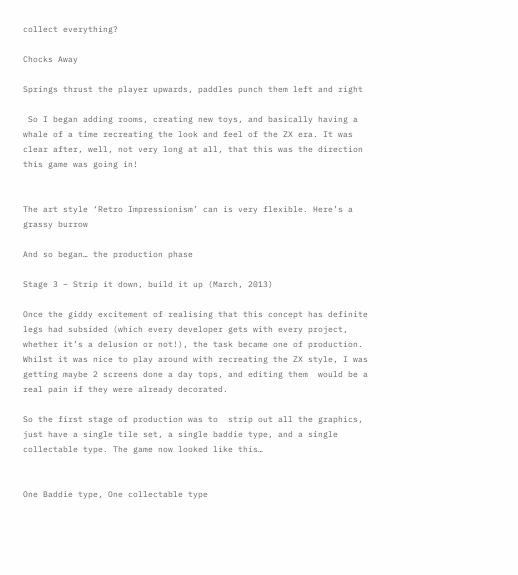collect everything?

Chocks Away

Springs thrust the player upwards, paddles punch them left and right

 So I began adding rooms, creating new toys, and basically having a whale of a time recreating the look and feel of the ZX era. It was clear after, well, not very long at all, that this was the direction this game was going in!


The art style ‘Retro Impressionism’ can is very flexible. Here’s a grassy burrow

And so began… the production phase

Stage 3 – Strip it down, build it up (March, 2013)

Once the giddy excitement of realising that this concept has definite legs had subsided (which every developer gets with every project, whether it’s a delusion or not!), the task became one of production. Whilst it was nice to play around with recreating the ZX style, I was getting maybe 2 screens done a day tops, and editing them  would be a real pain if they were already decorated.

So the first stage of production was to  strip out all the graphics, just have a single tile set, a single baddie type, and a single collectable type. The game now looked like this…


One Baddie type, One collectable type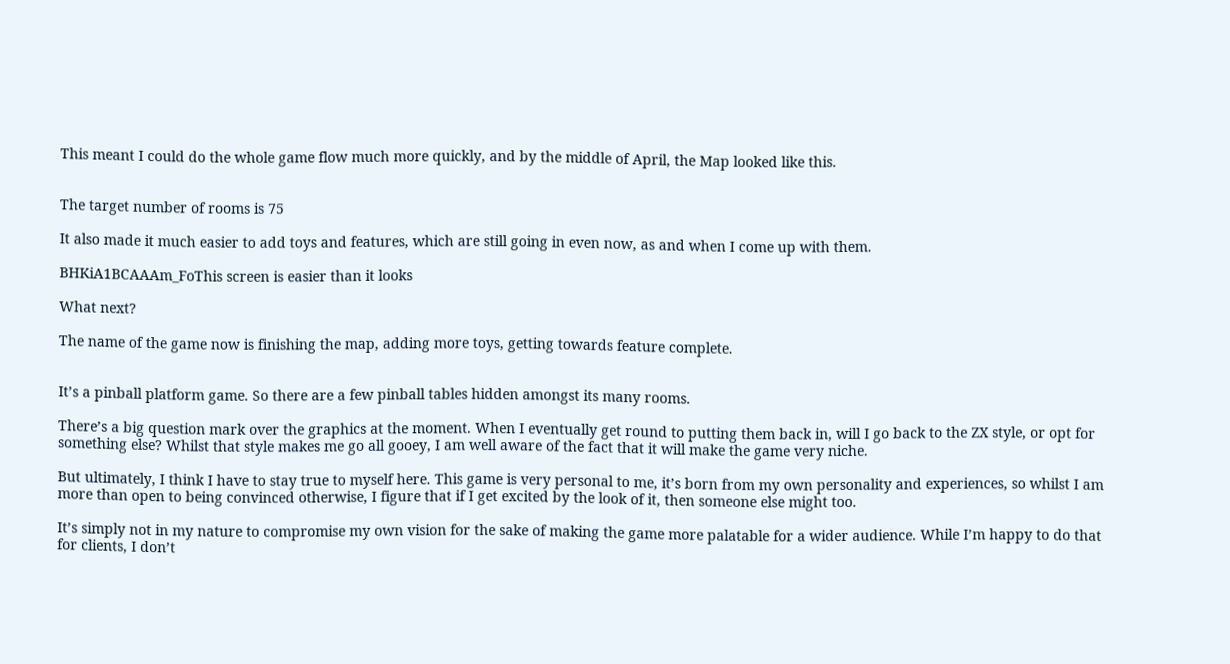This meant I could do the whole game flow much more quickly, and by the middle of April, the Map looked like this.


The target number of rooms is 75

It also made it much easier to add toys and features, which are still going in even now, as and when I come up with them.

BHKiA1BCAAAm_FoThis screen is easier than it looks

What next?

The name of the game now is finishing the map, adding more toys, getting towards feature complete.


It’s a pinball platform game. So there are a few pinball tables hidden amongst its many rooms.

There’s a big question mark over the graphics at the moment. When I eventually get round to putting them back in, will I go back to the ZX style, or opt for something else? Whilst that style makes me go all gooey, I am well aware of the fact that it will make the game very niche.

But ultimately, I think I have to stay true to myself here. This game is very personal to me, it’s born from my own personality and experiences, so whilst I am more than open to being convinced otherwise, I figure that if I get excited by the look of it, then someone else might too.

It’s simply not in my nature to compromise my own vision for the sake of making the game more palatable for a wider audience. While I’m happy to do that for clients, I don’t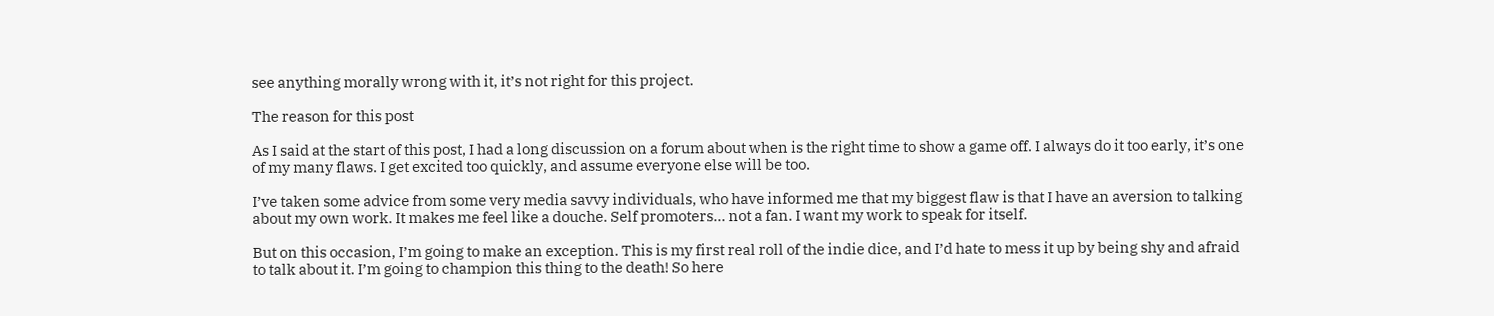see anything morally wrong with it, it’s not right for this project.

The reason for this post

As I said at the start of this post, I had a long discussion on a forum about when is the right time to show a game off. I always do it too early, it’s one of my many flaws. I get excited too quickly, and assume everyone else will be too.

I’ve taken some advice from some very media savvy individuals, who have informed me that my biggest flaw is that I have an aversion to talking about my own work. It makes me feel like a douche. Self promoters… not a fan. I want my work to speak for itself.

But on this occasion, I’m going to make an exception. This is my first real roll of the indie dice, and I’d hate to mess it up by being shy and afraid to talk about it. I’m going to champion this thing to the death! So here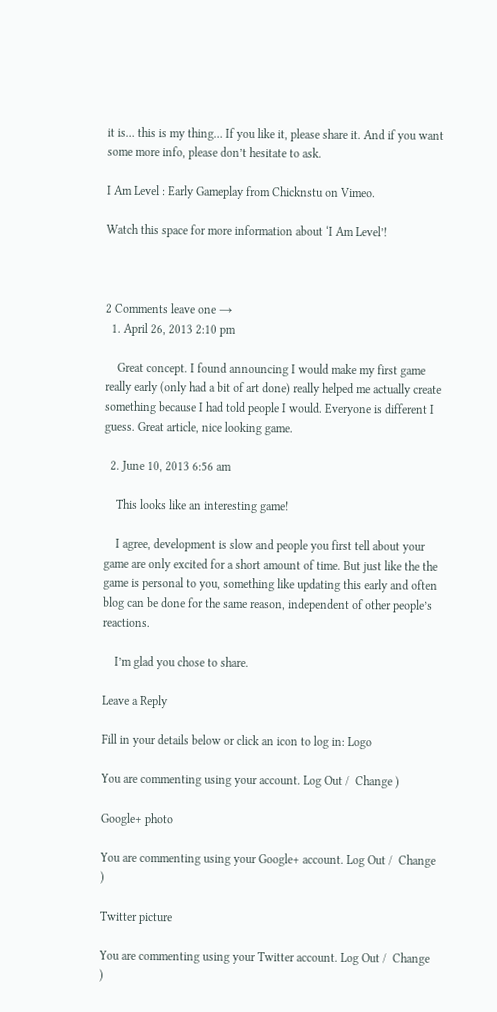it is… this is my thing… If you like it, please share it. And if you want some more info, please don’t hesitate to ask.

I Am Level : Early Gameplay from Chicknstu on Vimeo.

Watch this space for more information about ‘I Am Level’!



2 Comments leave one →
  1. April 26, 2013 2:10 pm

    Great concept. I found announcing I would make my first game really early (only had a bit of art done) really helped me actually create something because I had told people I would. Everyone is different I guess. Great article, nice looking game.

  2. June 10, 2013 6:56 am

    This looks like an interesting game!

    I agree, development is slow and people you first tell about your game are only excited for a short amount of time. But just like the the game is personal to you, something like updating this early and often blog can be done for the same reason, independent of other people’s reactions.

    I’m glad you chose to share.

Leave a Reply

Fill in your details below or click an icon to log in: Logo

You are commenting using your account. Log Out /  Change )

Google+ photo

You are commenting using your Google+ account. Log Out /  Change )

Twitter picture

You are commenting using your Twitter account. Log Out /  Change )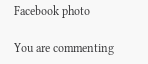Facebook photo

You are commenting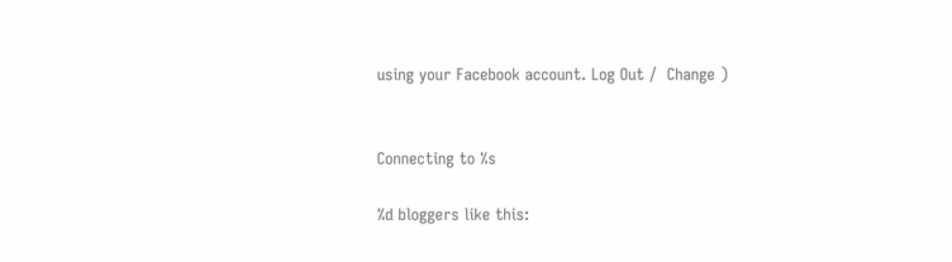using your Facebook account. Log Out /  Change )


Connecting to %s

%d bloggers like this: